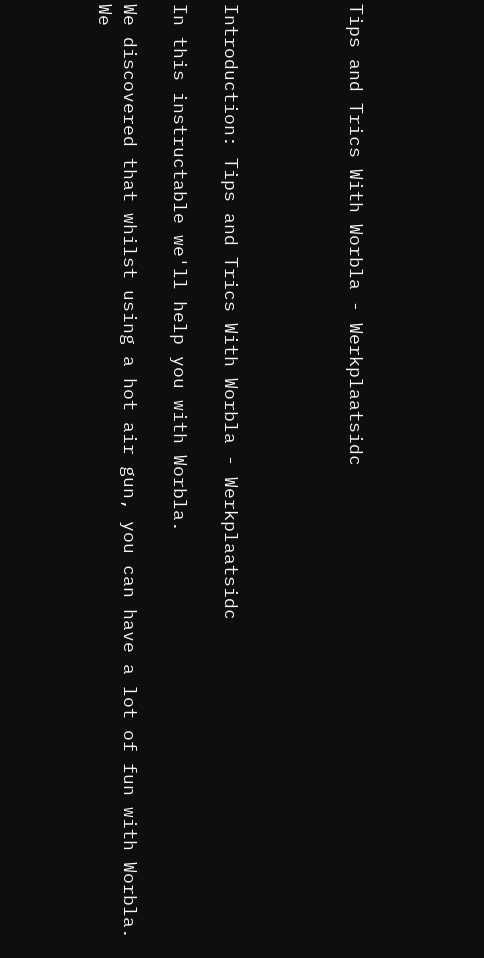Tips and Trics With Worbla - Werkplaatsidc




Introduction: Tips and Trics With Worbla - Werkplaatsidc

In this instructable we'll help you with Worbla.

We discovered that whilst using a hot air gun, you can have a lot of fun with Worbla.
We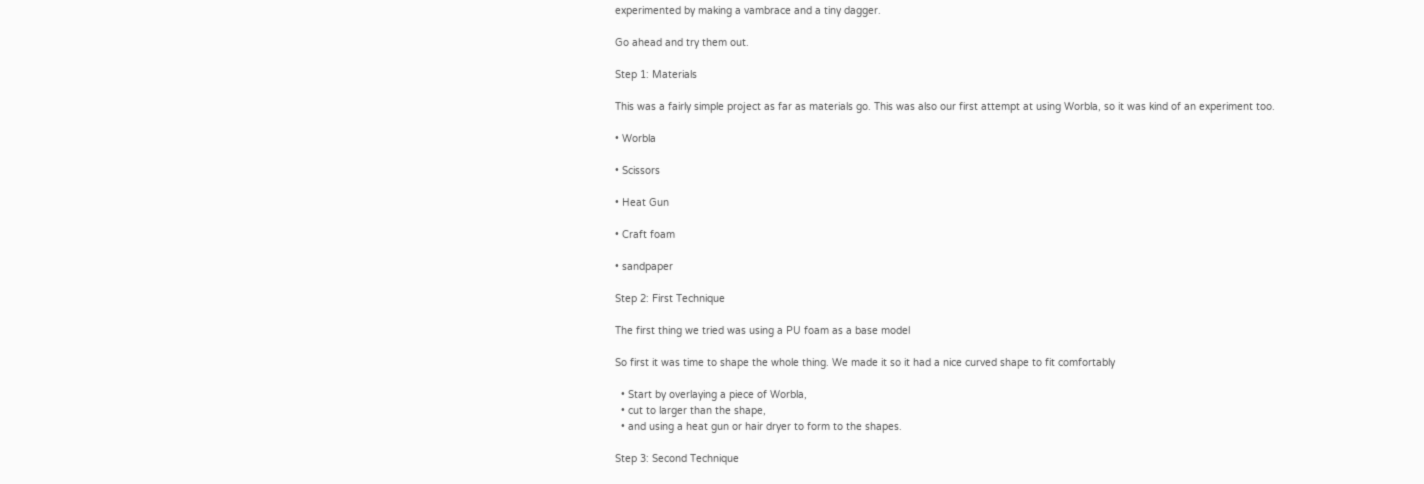experimented by making a vambrace and a tiny dagger.

Go ahead and try them out.

Step 1: Materials

This was a fairly simple project as far as materials go. This was also our first attempt at using Worbla, so it was kind of an experiment too.

• Worbla

• Scissors

• Heat Gun

• Craft foam

• sandpaper

Step 2: First Technique

The first thing we tried was using a PU foam as a base model

So first it was time to shape the whole thing. We made it so it had a nice curved shape to fit comfortably

  • Start by overlaying a piece of Worbla,
  • cut to larger than the shape,
  • and using a heat gun or hair dryer to form to the shapes.

Step 3: Second Technique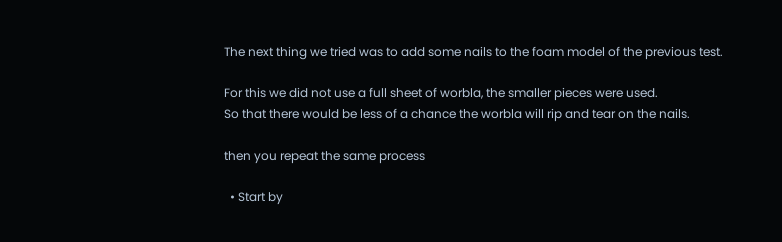The next thing we tried was to add some nails to the foam model of the previous test.

For this we did not use a full sheet of worbla, the smaller pieces were used.
So that there would be less of a chance the worbla will rip and tear on the nails.

then you repeat the same process

  • Start by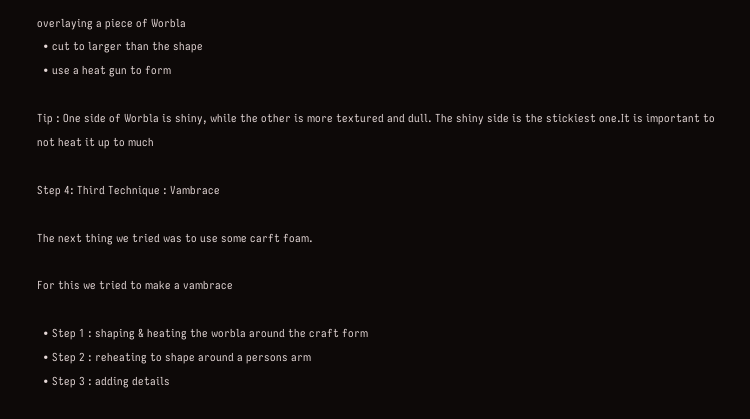overlaying a piece of Worbla
  • cut to larger than the shape
  • use a heat gun to form

Tip : One side of Worbla is shiny, while the other is more textured and dull. The shiny side is the stickiest one.It is important to not heat it up to much

Step 4: Third Technique : Vambrace

The next thing we tried was to use some carft foam.

For this we tried to make a vambrace

  • Step 1 : shaping & heating the worbla around the craft form
  • Step 2 : reheating to shape around a persons arm
  • Step 3 : adding details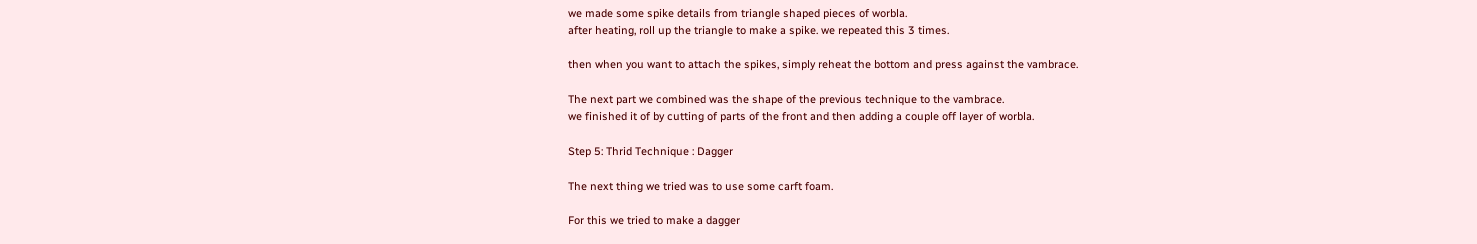we made some spike details from triangle shaped pieces of worbla.
after heating, roll up the triangle to make a spike. we repeated this 3 times.

then when you want to attach the spikes, simply reheat the bottom and press against the vambrace.

The next part we combined was the shape of the previous technique to the vambrace.
we finished it of by cutting of parts of the front and then adding a couple off layer of worbla.

Step 5: Thrid Technique : Dagger

The next thing we tried was to use some carft foam.

For this we tried to make a dagger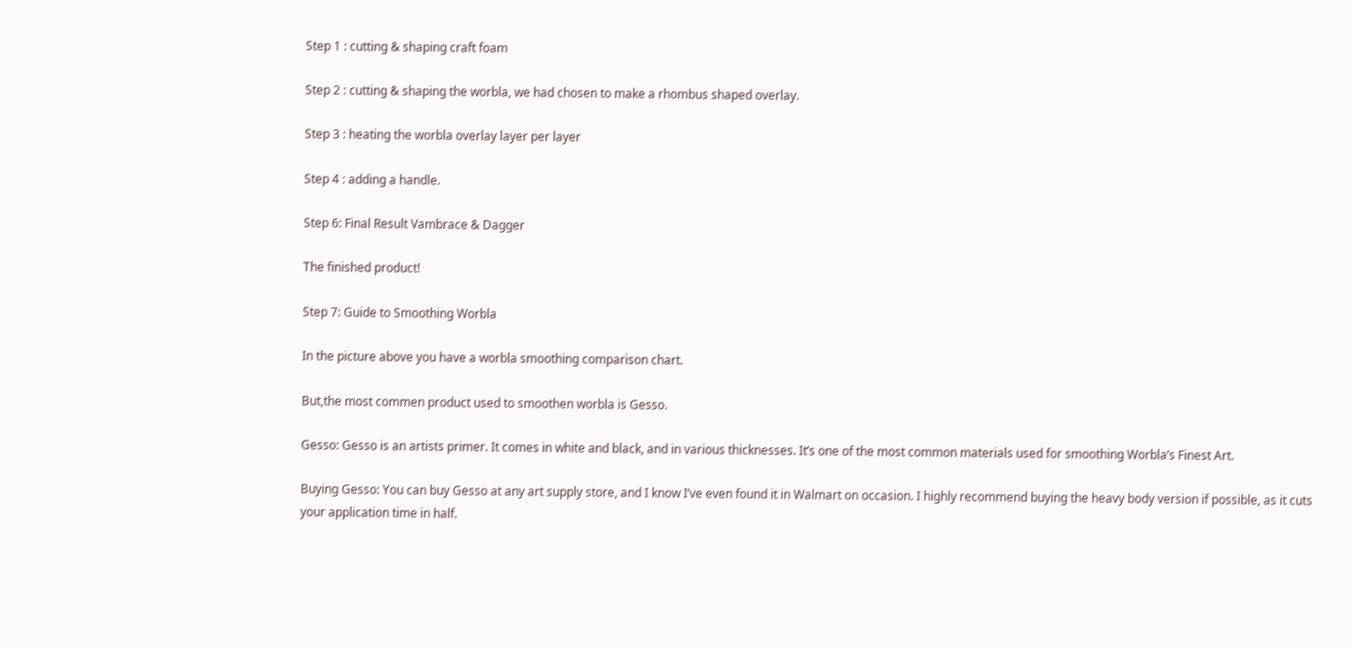Step 1 : cutting & shaping craft foam

Step 2 : cutting & shaping the worbla, we had chosen to make a rhombus shaped overlay.

Step 3 : heating the worbla overlay layer per layer

Step 4 : adding a handle.

Step 6: Final Result Vambrace & Dagger

The finished product!

Step 7: Guide to Smoothing Worbla

In the picture above you have a worbla smoothing comparison chart.

But,the most commen product used to smoothen worbla is Gesso.

Gesso: Gesso is an artists primer. It comes in white and black, and in various thicknesses. It’s one of the most common materials used for smoothing Worbla’s Finest Art.

Buying Gesso: You can buy Gesso at any art supply store, and I know I’ve even found it in Walmart on occasion. I highly recommend buying the heavy body version if possible, as it cuts your application time in half.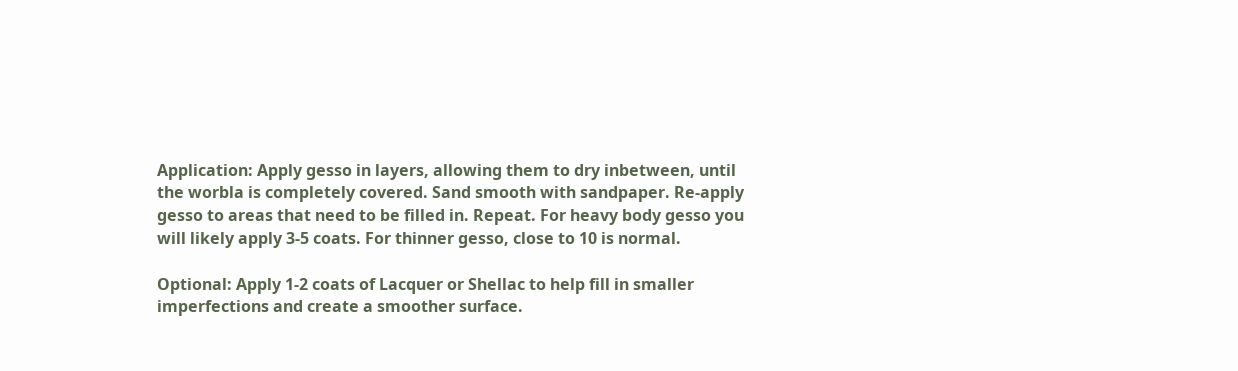Application: Apply gesso in layers, allowing them to dry inbetween, until the worbla is completely covered. Sand smooth with sandpaper. Re-apply gesso to areas that need to be filled in. Repeat. For heavy body gesso you will likely apply 3-5 coats. For thinner gesso, close to 10 is normal.

Optional: Apply 1-2 coats of Lacquer or Shellac to help fill in smaller imperfections and create a smoother surface.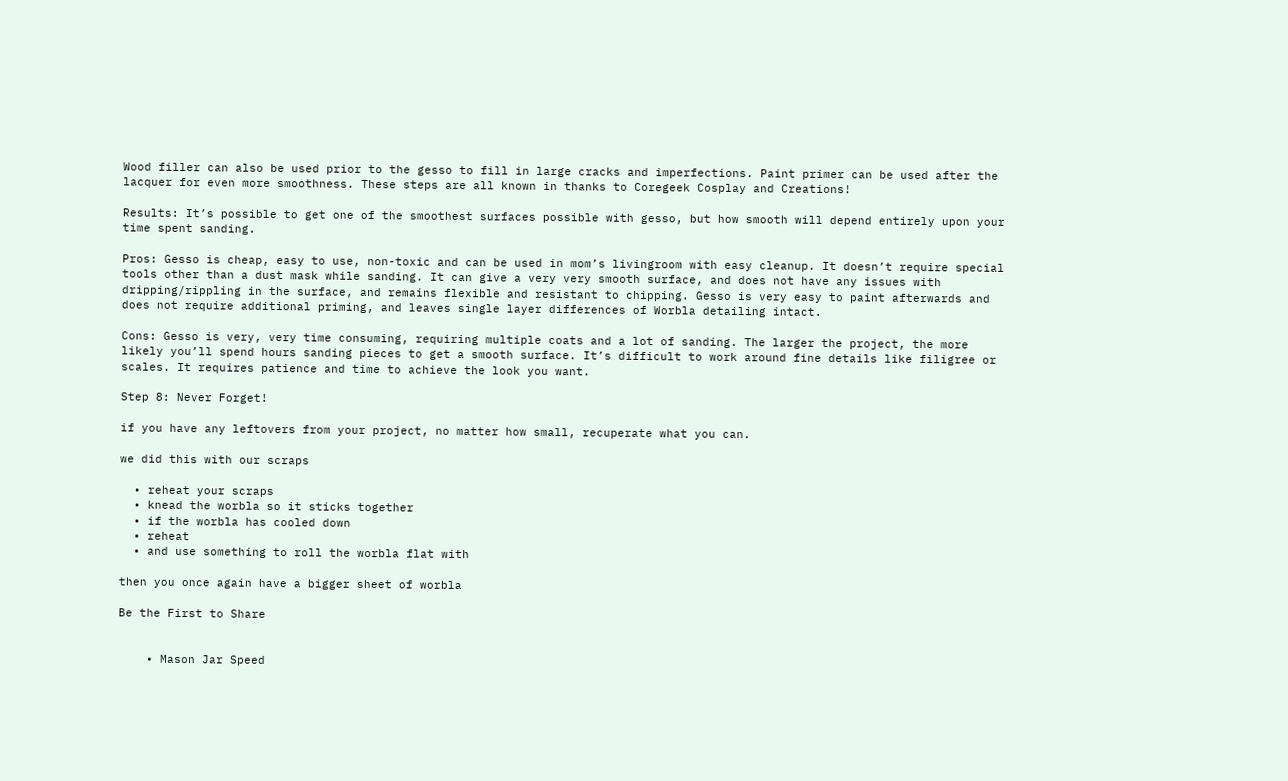Wood filler can also be used prior to the gesso to fill in large cracks and imperfections. Paint primer can be used after the lacquer for even more smoothness. These steps are all known in thanks to Coregeek Cosplay and Creations!

Results: It’s possible to get one of the smoothest surfaces possible with gesso, but how smooth will depend entirely upon your time spent sanding.

Pros: Gesso is cheap, easy to use, non-toxic and can be used in mom’s livingroom with easy cleanup. It doesn’t require special tools other than a dust mask while sanding. It can give a very very smooth surface, and does not have any issues with dripping/rippling in the surface, and remains flexible and resistant to chipping. Gesso is very easy to paint afterwards and does not require additional priming, and leaves single layer differences of Worbla detailing intact.

Cons: Gesso is very, very time consuming, requiring multiple coats and a lot of sanding. The larger the project, the more likely you’ll spend hours sanding pieces to get a smooth surface. It’s difficult to work around fine details like filigree or scales. It requires patience and time to achieve the look you want.

Step 8: Never Forget!

if you have any leftovers from your project, no matter how small, recuperate what you can.

we did this with our scraps

  • reheat your scraps
  • knead the worbla so it sticks together
  • if the worbla has cooled down
  • reheat
  • and use something to roll the worbla flat with

then you once again have a bigger sheet of worbla

Be the First to Share


    • Mason Jar Speed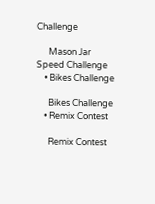Challenge

      Mason Jar Speed Challenge
    • Bikes Challenge

      Bikes Challenge
    • Remix Contest

      Remix Contest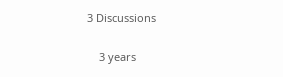3 Discussions


    3 years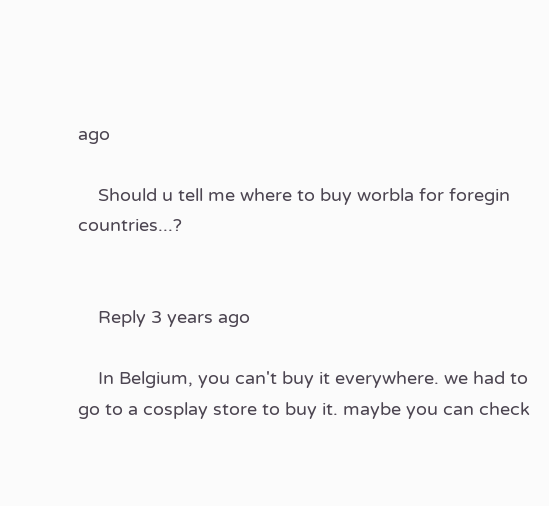ago

    Should u tell me where to buy worbla for foregin countries...?


    Reply 3 years ago

    In Belgium, you can't buy it everywhere. we had to go to a cosplay store to buy it. maybe you can check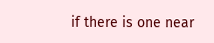if there is one near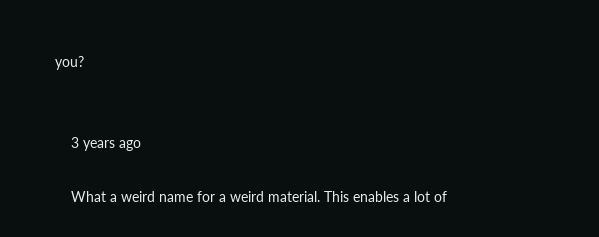you?


    3 years ago

    What a weird name for a weird material. This enables a lot of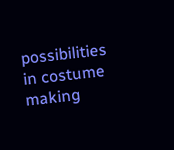possibilities in costume making